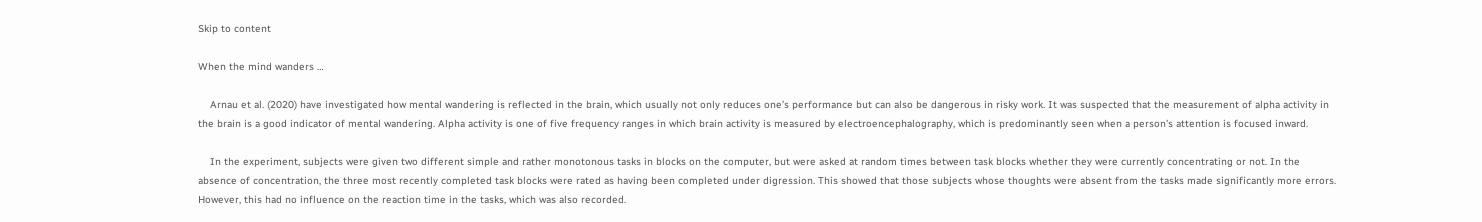Skip to content

When the mind wanders …

    Arnau et al. (2020) have investigated how mental wandering is reflected in the brain, which usually not only reduces one’s performance but can also be dangerous in risky work. It was suspected that the measurement of alpha activity in the brain is a good indicator of mental wandering. Alpha activity is one of five frequency ranges in which brain activity is measured by electroencephalography, which is predominantly seen when a person’s attention is focused inward.

    In the experiment, subjects were given two different simple and rather monotonous tasks in blocks on the computer, but were asked at random times between task blocks whether they were currently concentrating or not. In the absence of concentration, the three most recently completed task blocks were rated as having been completed under digression. This showed that those subjects whose thoughts were absent from the tasks made significantly more errors. However, this had no influence on the reaction time in the tasks, which was also recorded.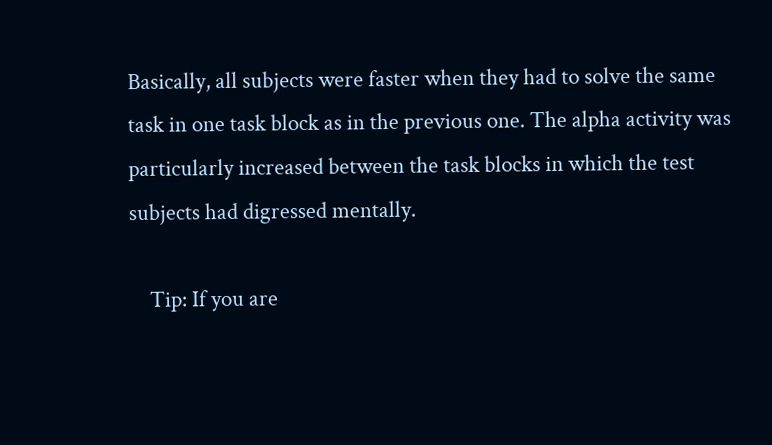Basically, all subjects were faster when they had to solve the same task in one task block as in the previous one. The alpha activity was particularly increased between the task blocks in which the test subjects had digressed mentally.

    Tip: If you are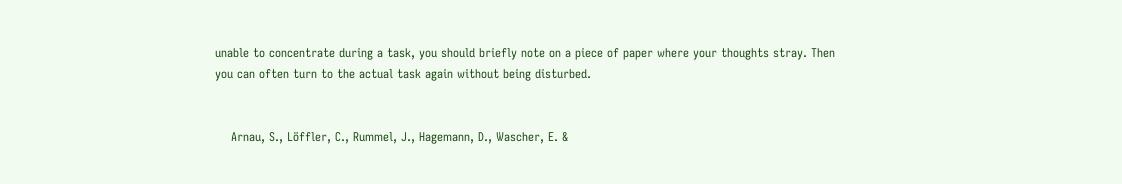unable to concentrate during a task, you should briefly note on a piece of paper where your thoughts stray. Then you can often turn to the actual task again without being disturbed.


    Arnau, S., Löffler, C., Rummel, J., Hagemann, D., Wascher, E. &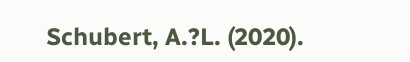Schubert, A.?L. (2020).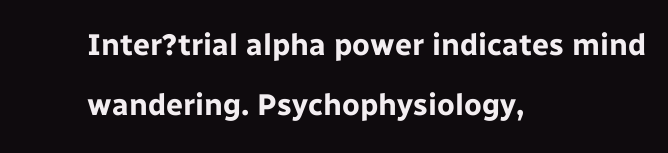Inter?trial alpha power indicates mind wandering. Psychophysiology,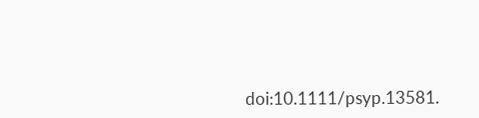doi:10.1111/psyp.13581.